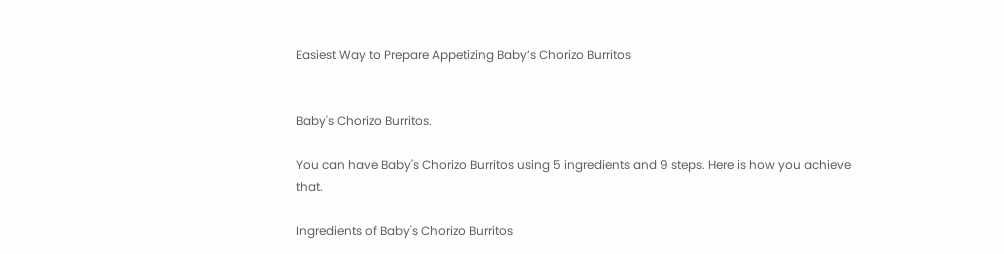Easiest Way to Prepare Appetizing Baby’s Chorizo Burritos


Baby's Chorizo Burritos.

You can have Baby's Chorizo Burritos using 5 ingredients and 9 steps. Here is how you achieve that.

Ingredients of Baby's Chorizo Burritos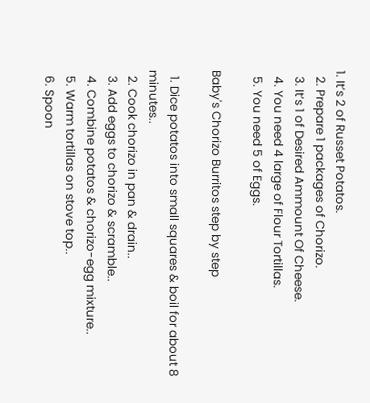1. It’s 2 of Russet Potatos.
  2. Prepare 1 packages of Chorizo.
  3. It’s 1 of Desired Ammount Of Cheese.
  4. You need 4 large of Flour Tortillas.
  5. You need 5 of Eggs.

Baby's Chorizo Burritos step by step

  1. Dice potatos into small squares & boil for about 8 minutes..
  2. Cook chorizo in pan & drain..
  3. Add eggs to chorizo & scramble..
  4. Combine potatos & chorizo-egg mixture..
  5. Warm tortillas on stove top..
  6. Spoon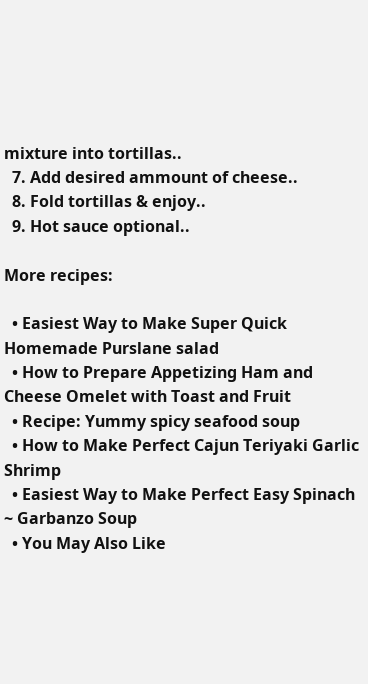mixture into tortillas..
  7. Add desired ammount of cheese..
  8. Fold tortillas & enjoy..
  9. Hot sauce optional..

More recipes:

  • Easiest Way to Make Super Quick Homemade Purslane salad
  • How to Prepare Appetizing Ham and Cheese Omelet with Toast and Fruit
  • Recipe: Yummy spicy seafood soup
  • How to Make Perfect Cajun Teriyaki Garlic Shrimp
  • Easiest Way to Make Perfect Easy Spinach ~ Garbanzo Soup
  • You May Also Like